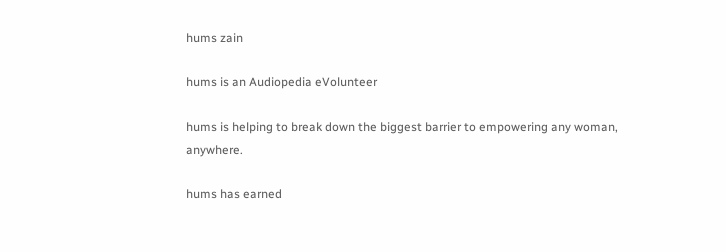hums zain

hums is an Audiopedia eVolunteer

hums is helping to break down the biggest barrier to empowering any woman, anywhere.

hums has earned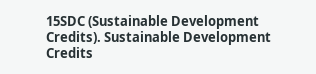15SDC (Sustainable Development Credits). Sustainable Development Credits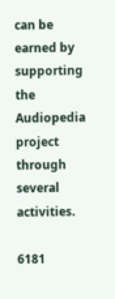can be earned by supporting the Audiopedia project through several activities.

6181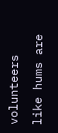volunteers like hums are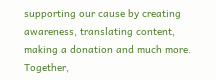supporting our cause by creating awareness, translating content, making a donation and much more. Together,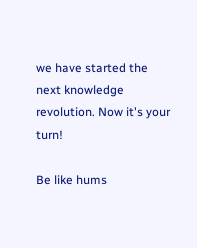we have started the next knowledge revolution. Now it's your turn!

Be like hums